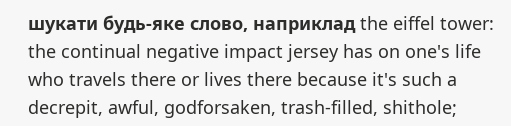шукати будь-яке слово, наприклад the eiffel tower:
the continual negative impact jersey has on one's life who travels there or lives there because it's such a decrepit, awful, godforsaken, trash-filled, shithole;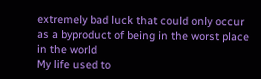extremely bad luck that could only occur as a byproduct of being in the worst place in the world
My life used to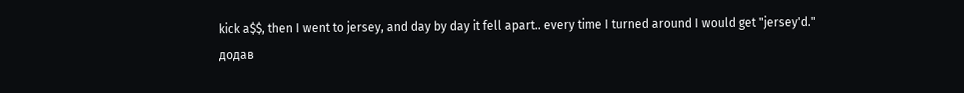kick a$$, then I went to jersey, and day by day it fell apart.. every time I turned around I would get "jersey'd."
додав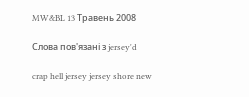MW&BL 13 Травень 2008

Слова пов'язані з jersey'd

crap hell jersey jersey shore new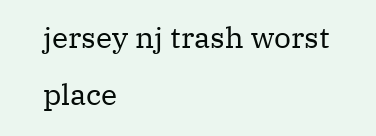jersey nj trash worst place